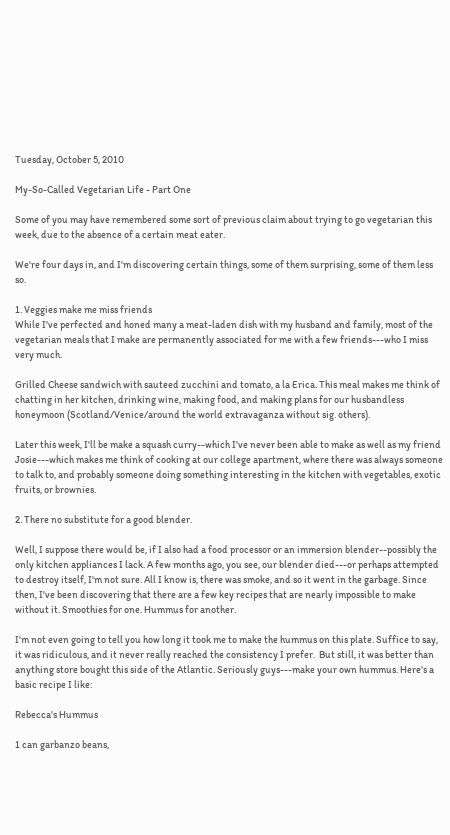Tuesday, October 5, 2010

My-So-Called Vegetarian Life - Part One

Some of you may have remembered some sort of previous claim about trying to go vegetarian this week, due to the absence of a certain meat eater.

We're four days in, and I'm discovering certain things, some of them surprising, some of them less so.

1. Veggies make me miss friends
While I've perfected and honed many a meat-laden dish with my husband and family, most of the vegetarian meals that I make are permanently associated for me with a few friends---who I miss very much.

Grilled Cheese sandwich with sauteed zucchini and tomato, a la Erica. This meal makes me think of chatting in her kitchen, drinking wine, making food, and making plans for our husbandless honeymoon (Scotland/Venice/around the world extravaganza without sig. others).

Later this week, I'll be make a squash curry--which I've never been able to make as well as my friend Josie---which makes me think of cooking at our college apartment, where there was always someone to talk to, and probably someone doing something interesting in the kitchen with vegetables, exotic fruits, or brownies.

2. There no substitute for a good blender.

Well, I suppose there would be, if I also had a food processor or an immersion blender--possibly the only kitchen appliances I lack. A few months ago, you see, our blender died---or perhaps attempted to destroy itself, I'm not sure. All I know is, there was smoke, and so it went in the garbage. Since then, I've been discovering that there are a few key recipes that are nearly impossible to make without it. Smoothies for one. Hummus for another.

I'm not even going to tell you how long it took me to make the hummus on this plate. Suffice to say, it was ridiculous, and it never really reached the consistency I prefer.  But still, it was better than anything store bought this side of the Atlantic. Seriously guys---make your own hummus. Here's a basic recipe I like:

Rebecca's Hummus

1 can garbanzo beans,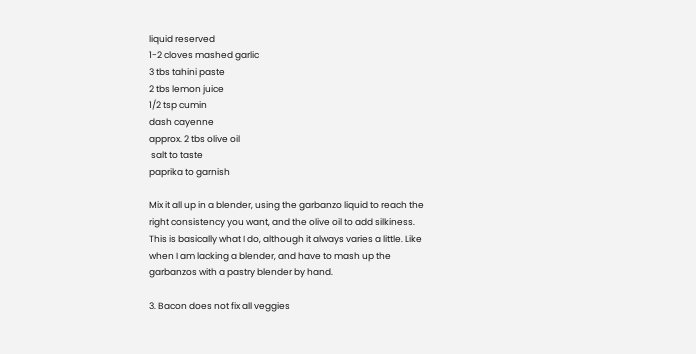liquid reserved
1-2 cloves mashed garlic
3 tbs tahini paste
2 tbs lemon juice
1/2 tsp cumin
dash cayenne
approx. 2 tbs olive oil
 salt to taste
paprika to garnish

Mix it all up in a blender, using the garbanzo liquid to reach the right consistency you want, and the olive oil to add silkiness. This is basically what I do, although it always varies a little. Like when I am lacking a blender, and have to mash up the garbanzos with a pastry blender by hand.

3. Bacon does not fix all veggies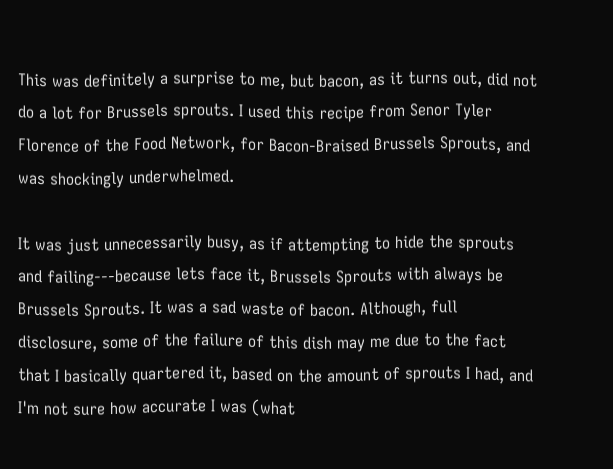This was definitely a surprise to me, but bacon, as it turns out, did not do a lot for Brussels sprouts. I used this recipe from Senor Tyler Florence of the Food Network, for Bacon-Braised Brussels Sprouts, and was shockingly underwhelmed.

It was just unnecessarily busy, as if attempting to hide the sprouts and failing---because lets face it, Brussels Sprouts with always be Brussels Sprouts. It was a sad waste of bacon. Although, full disclosure, some of the failure of this dish may me due to the fact that I basically quartered it, based on the amount of sprouts I had, and I'm not sure how accurate I was (what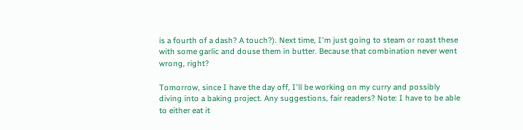is a fourth of a dash? A touch?). Next time, I'm just going to steam or roast these with some garlic and douse them in butter. Because that combination never went wrong, right?

Tomorrow, since I have the day off, I'll be working on my curry and possibly diving into a baking project. Any suggestions, fair readers? Note: I have to be able to either eat it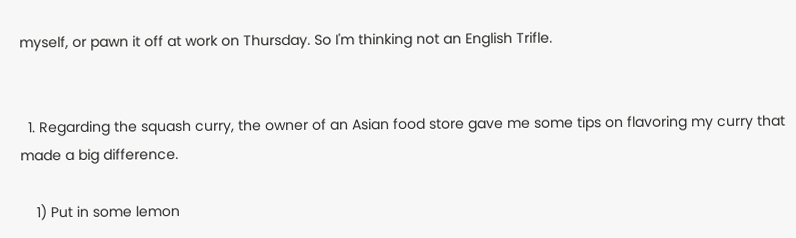myself, or pawn it off at work on Thursday. So I'm thinking not an English Trifle.


  1. Regarding the squash curry, the owner of an Asian food store gave me some tips on flavoring my curry that made a big difference.

    1) Put in some lemon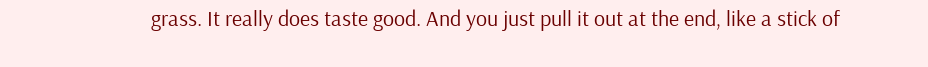grass. It really does taste good. And you just pull it out at the end, like a stick of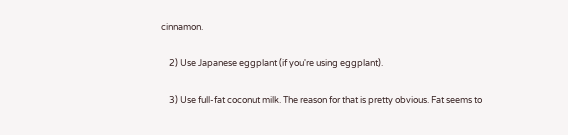cinnamon.

    2) Use Japanese eggplant (if you're using eggplant).

    3) Use full-fat coconut milk. The reason for that is pretty obvious. Fat seems to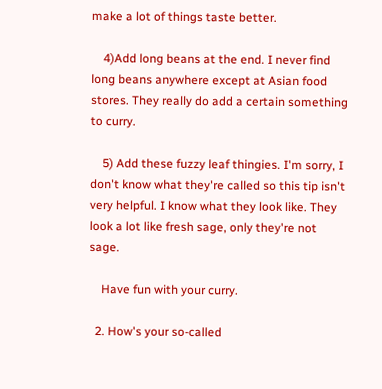make a lot of things taste better.

    4)Add long beans at the end. I never find long beans anywhere except at Asian food stores. They really do add a certain something to curry.

    5) Add these fuzzy leaf thingies. I'm sorry, I don't know what they're called so this tip isn't very helpful. I know what they look like. They look a lot like fresh sage, only they're not sage.

    Have fun with your curry.

  2. How's your so-called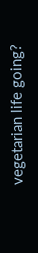vegetarian life going?